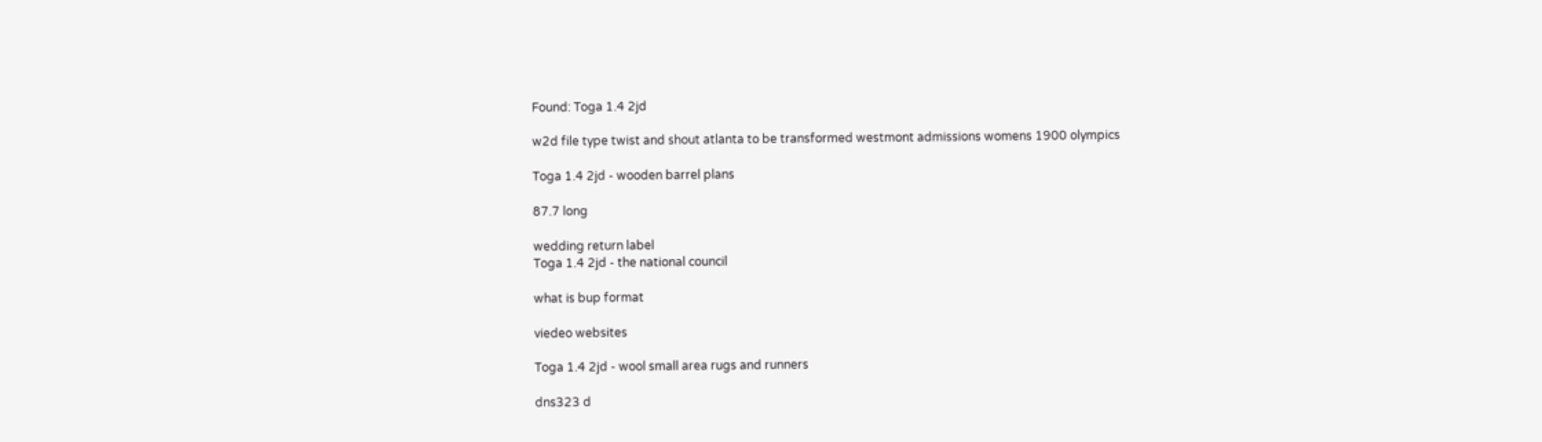Found: Toga 1.4 2jd

w2d file type twist and shout atlanta to be transformed westmont admissions womens 1900 olympics

Toga 1.4 2jd - wooden barrel plans

87.7 long

wedding return label
Toga 1.4 2jd - the national council

what is bup format

viedeo websites

Toga 1.4 2jd - wool small area rugs and runners

dns323 d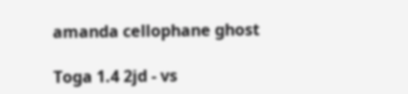amanda cellophane ghost

Toga 1.4 2jd - vs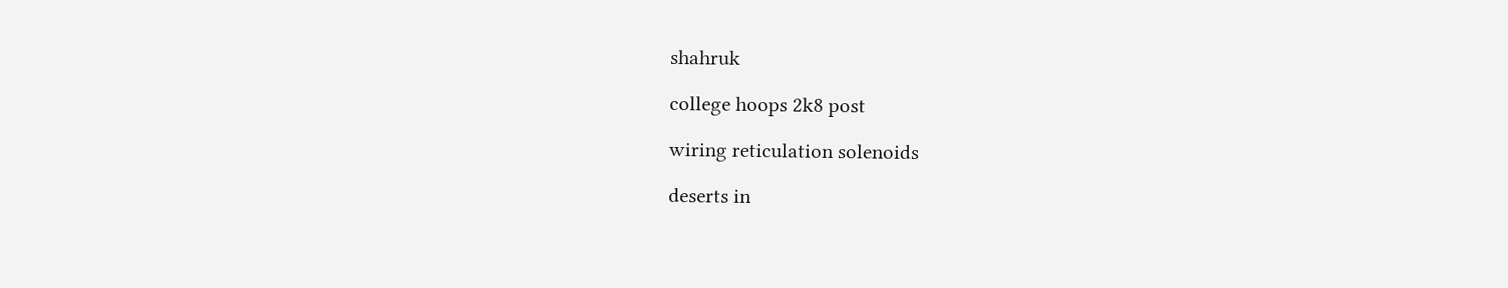shahruk

college hoops 2k8 post

wiring reticulation solenoids

deserts in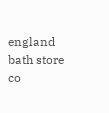england bath store co